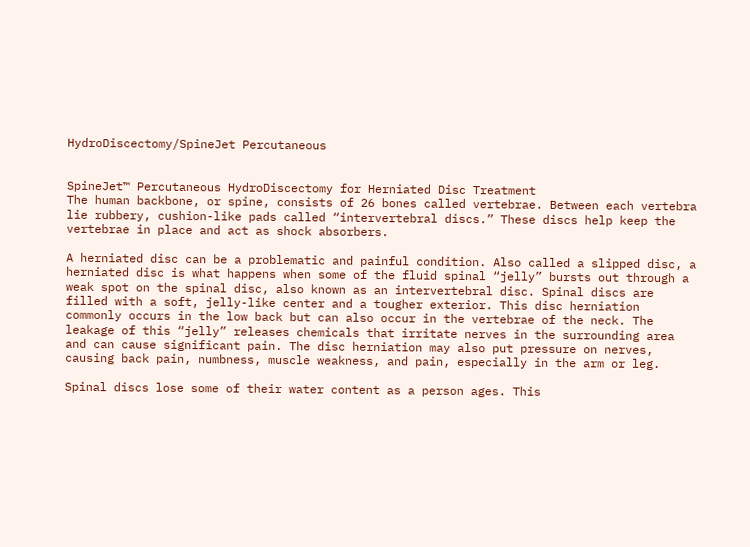HydroDiscectomy/SpineJet Percutaneous


SpineJet™ Percutaneous HydroDiscectomy for Herniated Disc Treatment
The human backbone, or spine, consists of 26 bones called vertebrae. Between each vertebra lie rubbery, cushion-like pads called “intervertebral discs.” These discs help keep the vertebrae in place and act as shock absorbers.

A herniated disc can be a problematic and painful condition. Also called a slipped disc, a herniated disc is what happens when some of the fluid spinal “jelly” bursts out through a weak spot on the spinal disc, also known as an intervertebral disc. Spinal discs are filled with a soft, jelly-like center and a tougher exterior. This disc herniation commonly occurs in the low back but can also occur in the vertebrae of the neck. The leakage of this “jelly” releases chemicals that irritate nerves in the surrounding area and can cause significant pain. The disc herniation may also put pressure on nerves, causing back pain, numbness, muscle weakness, and pain, especially in the arm or leg.

Spinal discs lose some of their water content as a person ages. This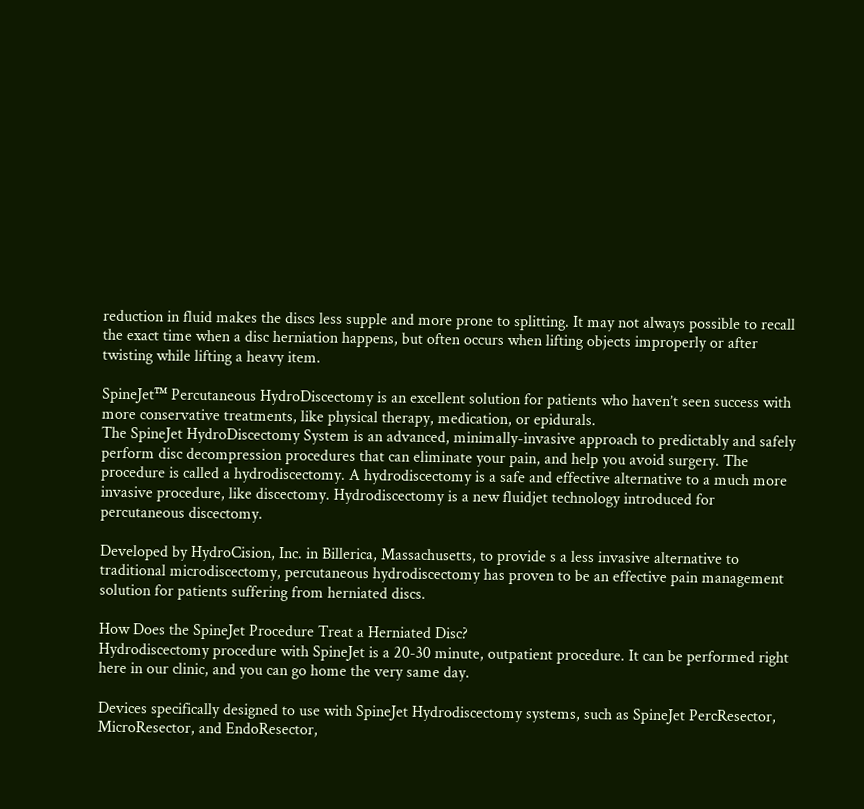reduction in fluid makes the discs less supple and more prone to splitting. It may not always possible to recall the exact time when a disc herniation happens, but often occurs when lifting objects improperly or after twisting while lifting a heavy item.

SpineJet™ Percutaneous HydroDiscectomy is an excellent solution for patients who haven’t seen success with more conservative treatments, like physical therapy, medication, or epidurals.
The SpineJet HydroDiscectomy System is an advanced, minimally-invasive approach to predictably and safely perform disc decompression procedures that can eliminate your pain, and help you avoid surgery. The procedure is called a hydrodiscectomy. A hydrodiscectomy is a safe and effective alternative to a much more invasive procedure, like discectomy. Hydrodiscectomy is a new fluidjet technology introduced for percutaneous discectomy.

Developed by HydroCision, Inc. in Billerica, Massachusetts, to provide s a less invasive alternative to traditional microdiscectomy, percutaneous hydrodiscectomy has proven to be an effective pain management solution for patients suffering from herniated discs.

How Does the SpineJet Procedure Treat a Herniated Disc?
Hydrodiscectomy procedure with SpineJet is a 20-30 minute, outpatient procedure. It can be performed right here in our clinic, and you can go home the very same day.

Devices specifically designed to use with SpineJet Hydrodiscectomy systems, such as SpineJet PercResector, MicroResector, and EndoResector,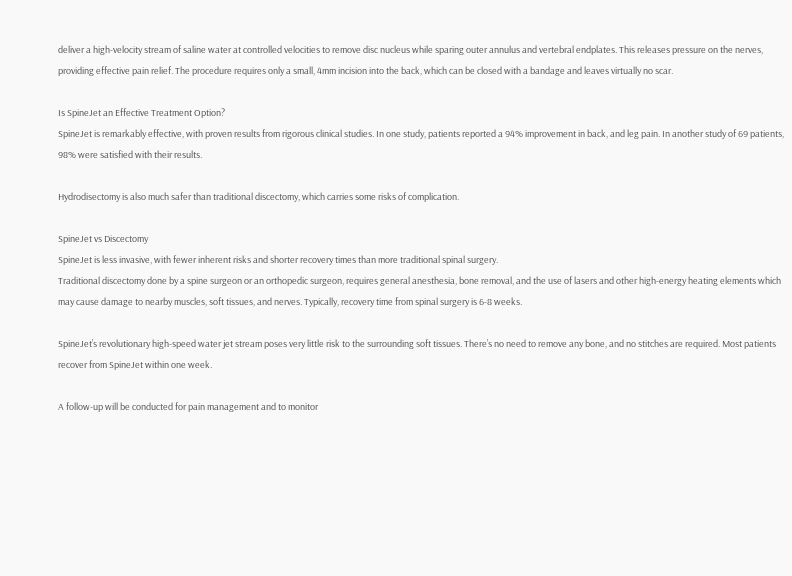deliver a high-velocity stream of saline water at controlled velocities to remove disc nucleus while sparing outer annulus and vertebral endplates. This releases pressure on the nerves, providing effective pain relief. The procedure requires only a small, 4mm incision into the back, which can be closed with a bandage and leaves virtually no scar.

Is SpineJet an Effective Treatment Option?
SpineJet is remarkably effective, with proven results from rigorous clinical studies. In one study, patients reported a 94% improvement in back, and leg pain. In another study of 69 patients, 98% were satisfied with their results.

Hydrodisectomy is also much safer than traditional discectomy, which carries some risks of complication.

SpineJet vs Discectomy
SpineJet is less invasive, with fewer inherent risks and shorter recovery times than more traditional spinal surgery.
Traditional discectomy done by a spine surgeon or an orthopedic surgeon, requires general anesthesia, bone removal, and the use of lasers and other high-energy heating elements which may cause damage to nearby muscles, soft tissues, and nerves. Typically, recovery time from spinal surgery is 6-8 weeks.

SpineJet’s revolutionary high-speed water jet stream poses very little risk to the surrounding soft tissues. There’s no need to remove any bone, and no stitches are required. Most patients recover from SpineJet within one week.

A follow-up will be conducted for pain management and to monitor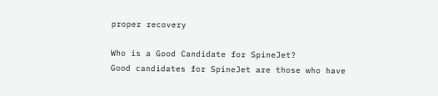proper recovery

Who is a Good Candidate for SpineJet?
Good candidates for SpineJet are those who have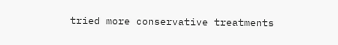tried more conservative treatments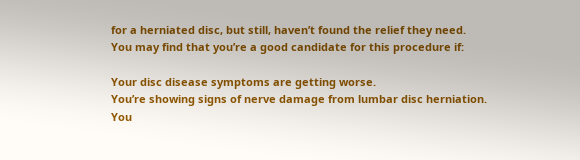for a herniated disc, but still, haven’t found the relief they need.
You may find that you’re a good candidate for this procedure if:

Your disc disease symptoms are getting worse.
You’re showing signs of nerve damage from lumbar disc herniation.
You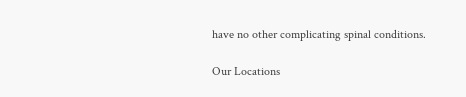have no other complicating spinal conditions.

Our Locations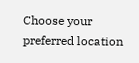Choose your preferred location